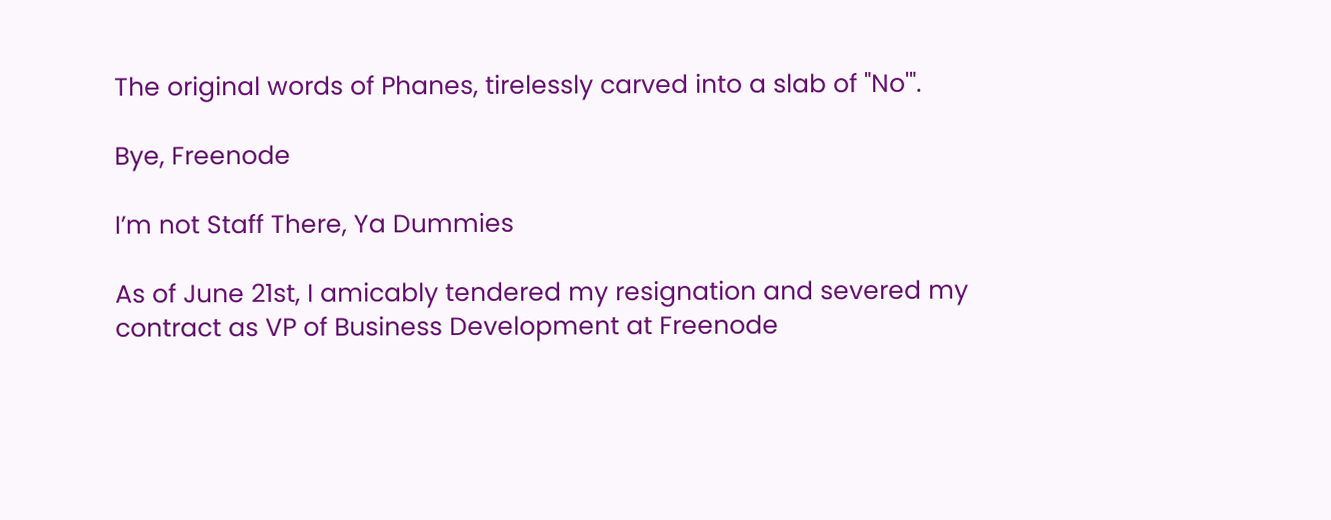The original words of Phanes, tirelessly carved into a slab of "No'".

Bye, Freenode

I’m not Staff There, Ya Dummies

As of June 21st, I amicably tendered my resignation and severed my contract as VP of Business Development at Freenode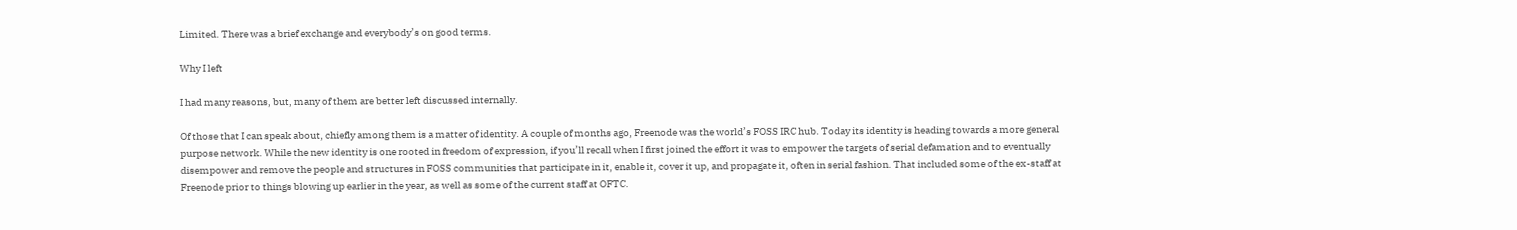Limited. There was a brief exchange and everybody’s on good terms.

Why I left

I had many reasons, but, many of them are better left discussed internally.

Of those that I can speak about, chiefly among them is a matter of identity. A couple of months ago, Freenode was the world’s FOSS IRC hub. Today its identity is heading towards a more general purpose network. While the new identity is one rooted in freedom of expression, if you’ll recall when I first joined the effort it was to empower the targets of serial defamation and to eventually disempower and remove the people and structures in FOSS communities that participate in it, enable it, cover it up, and propagate it, often in serial fashion. That included some of the ex-staff at Freenode prior to things blowing up earlier in the year, as well as some of the current staff at OFTC.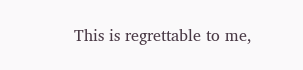This is regrettable to me,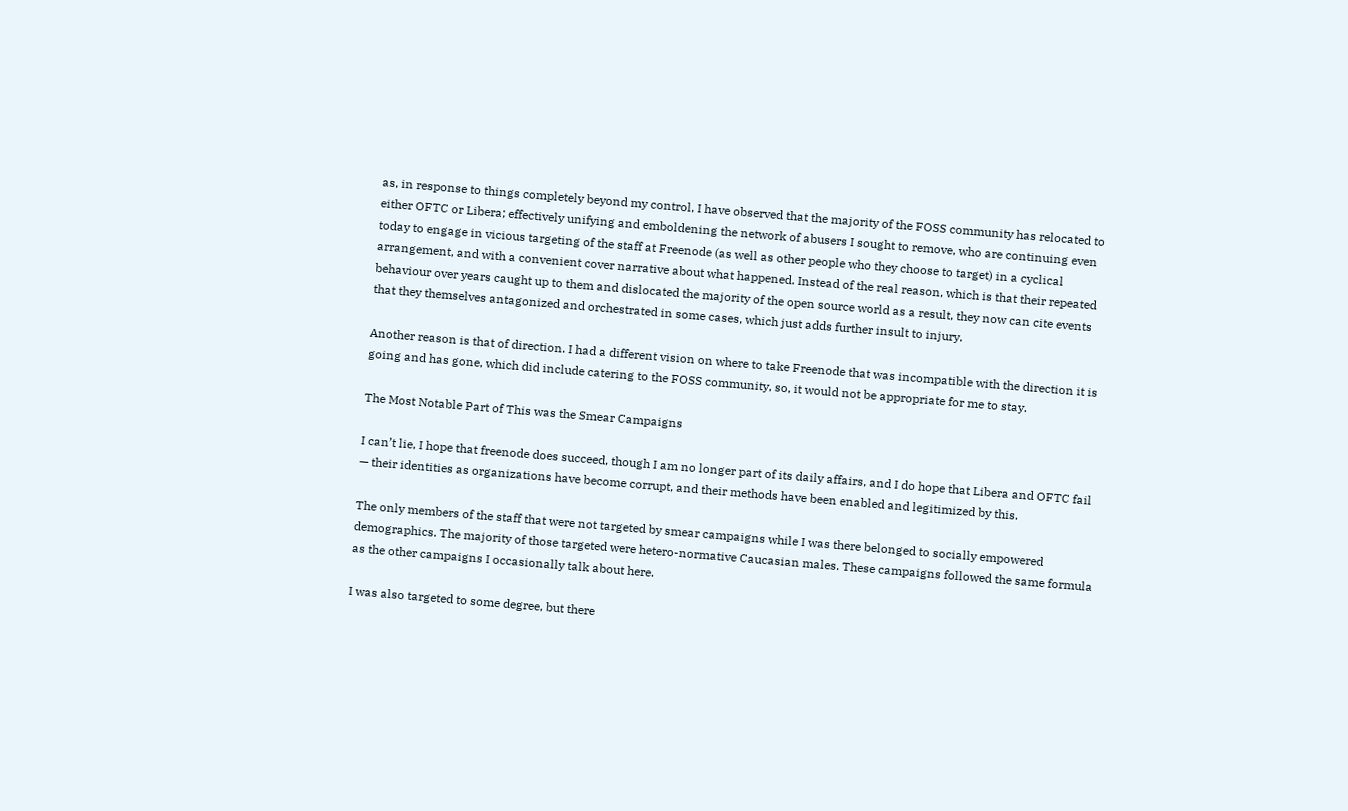as, in response to things completely beyond my control, I have observed that the majority of the FOSS community has relocated to either OFTC or Libera; effectively unifying and emboldening the network of abusers I sought to remove, who are continuing even today to engage in vicious targeting of the staff at Freenode (as well as other people who they choose to target) in a cyclical arrangement, and with a convenient cover narrative about what happened. Instead of the real reason, which is that their repeated behaviour over years caught up to them and dislocated the majority of the open source world as a result, they now can cite events that they themselves antagonized and orchestrated in some cases, which just adds further insult to injury.

Another reason is that of direction. I had a different vision on where to take Freenode that was incompatible with the direction it is going and has gone, which did include catering to the FOSS community, so, it would not be appropriate for me to stay.

The Most Notable Part of This was the Smear Campaigns

I can’t lie, I hope that freenode does succeed, though I am no longer part of its daily affairs, and I do hope that Libera and OFTC fail — their identities as organizations have become corrupt, and their methods have been enabled and legitimized by this.

The only members of the staff that were not targeted by smear campaigns while I was there belonged to socially empowered demographics. The majority of those targeted were hetero-normative Caucasian males. These campaigns followed the same formula as the other campaigns I occasionally talk about here.

I was also targeted to some degree, but there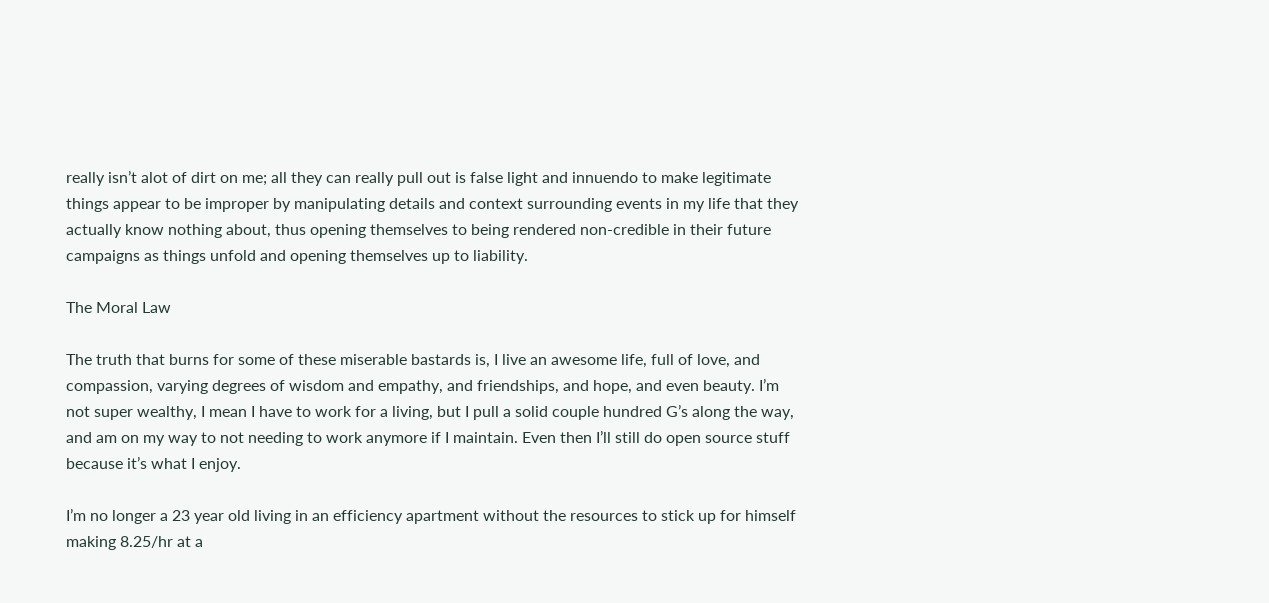really isn’t alot of dirt on me; all they can really pull out is false light and innuendo to make legitimate things appear to be improper by manipulating details and context surrounding events in my life that they actually know nothing about, thus opening themselves to being rendered non-credible in their future campaigns as things unfold and opening themselves up to liability.

The Moral Law

The truth that burns for some of these miserable bastards is, I live an awesome life, full of love, and compassion, varying degrees of wisdom and empathy, and friendships, and hope, and even beauty. I’m not super wealthy, I mean I have to work for a living, but I pull a solid couple hundred G’s along the way, and am on my way to not needing to work anymore if I maintain. Even then I’ll still do open source stuff because it’s what I enjoy.

I’m no longer a 23 year old living in an efficiency apartment without the resources to stick up for himself making 8.25/hr at a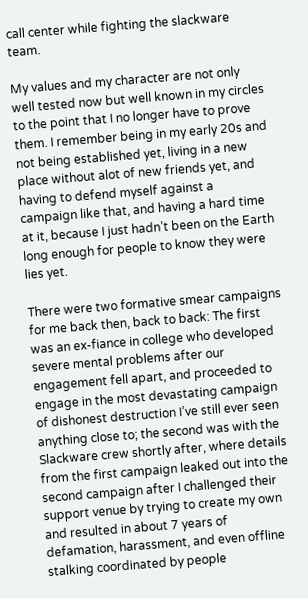call center while fighting the slackware team.

My values and my character are not only well tested now but well known in my circles to the point that I no longer have to prove them. I remember being in my early 20s and not being established yet, living in a new place without alot of new friends yet, and having to defend myself against a campaign like that, and having a hard time at it, because I just hadn’t been on the Earth long enough for people to know they were lies yet.

There were two formative smear campaigns for me back then, back to back: The first was an ex-fiance in college who developed severe mental problems after our engagement fell apart, and proceeded to engage in the most devastating campaign of dishonest destruction I’ve still ever seen anything close to; the second was with the Slackware crew shortly after, where details from the first campaign leaked out into the second campaign after I challenged their support venue by trying to create my own and resulted in about 7 years of defamation, harassment, and even offline stalking coordinated by people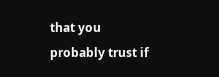that you probably trust if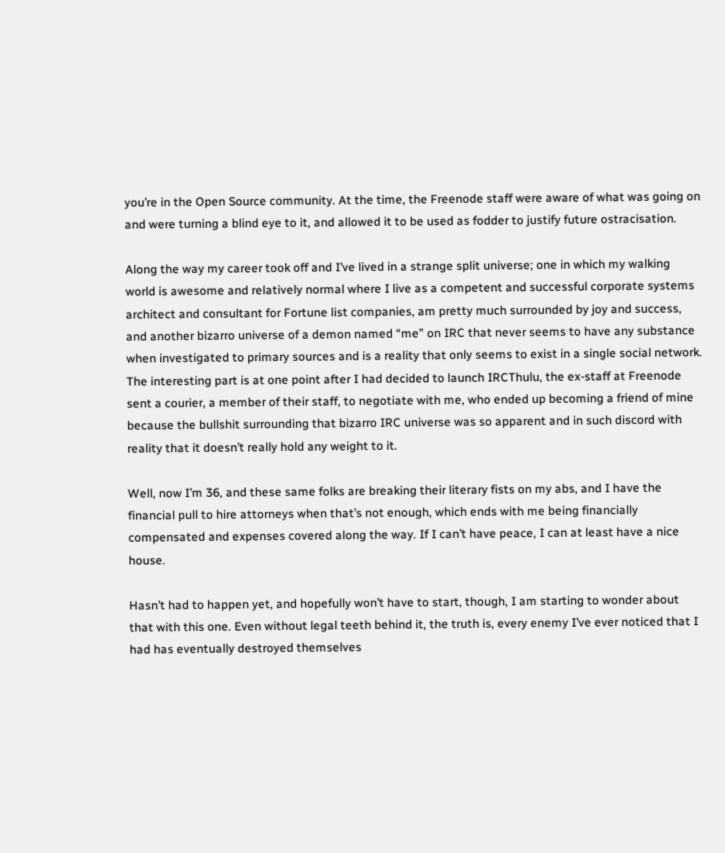you’re in the Open Source community. At the time, the Freenode staff were aware of what was going on and were turning a blind eye to it, and allowed it to be used as fodder to justify future ostracisation.

Along the way my career took off and I’ve lived in a strange split universe; one in which my walking world is awesome and relatively normal where I live as a competent and successful corporate systems architect and consultant for Fortune list companies, am pretty much surrounded by joy and success, and another bizarro universe of a demon named “me” on IRC that never seems to have any substance when investigated to primary sources and is a reality that only seems to exist in a single social network. The interesting part is at one point after I had decided to launch IRCThulu, the ex-staff at Freenode sent a courier, a member of their staff, to negotiate with me, who ended up becoming a friend of mine because the bullshit surrounding that bizarro IRC universe was so apparent and in such discord with reality that it doesn’t really hold any weight to it.

Well, now I’m 36, and these same folks are breaking their literary fists on my abs, and I have the financial pull to hire attorneys when that’s not enough, which ends with me being financially compensated and expenses covered along the way. If I can’t have peace, I can at least have a nice house.

Hasn’t had to happen yet, and hopefully won’t have to start, though, I am starting to wonder about that with this one. Even without legal teeth behind it, the truth is, every enemy I’ve ever noticed that I had has eventually destroyed themselves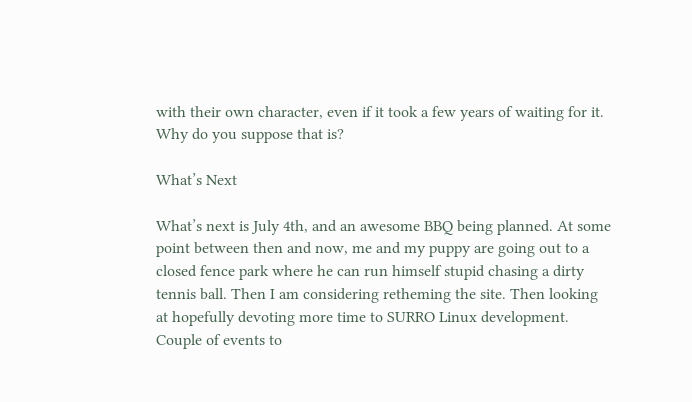with their own character, even if it took a few years of waiting for it. Why do you suppose that is?

What’s Next

What’s next is July 4th, and an awesome BBQ being planned. At some point between then and now, me and my puppy are going out to a closed fence park where he can run himself stupid chasing a dirty tennis ball. Then I am considering retheming the site. Then looking at hopefully devoting more time to SURRO Linux development. Couple of events to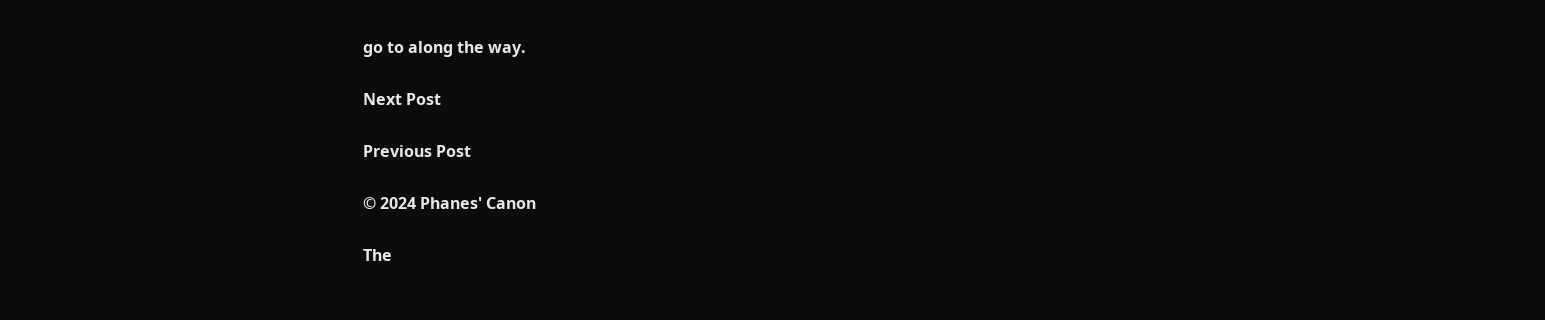go to along the way.

Next Post

Previous Post

© 2024 Phanes' Canon

The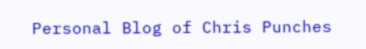Personal Blog of Chris Punches